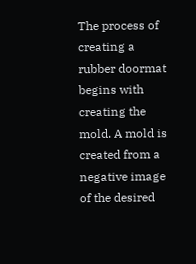The process of creating a rubber doormat begins with creating the mold. A mold is created from a negative image of the desired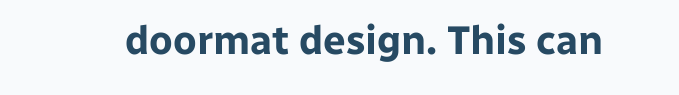doormat design. This can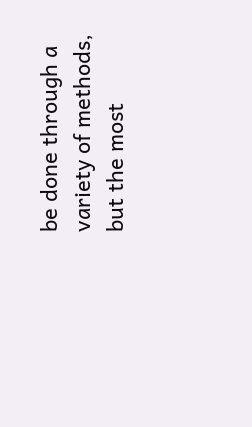be done through a variety of methods, but the most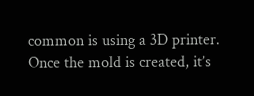common is using a 3D printer. Once the mold is created, it’s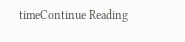timeContinue Reading